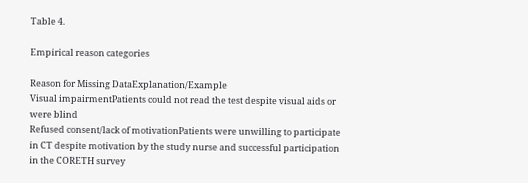Table 4.

Empirical reason categories

Reason for Missing DataExplanation/Example
Visual impairmentPatients could not read the test despite visual aids or were blind
Refused consent/lack of motivationPatients were unwilling to participate in CT despite motivation by the study nurse and successful participation in the CORETH survey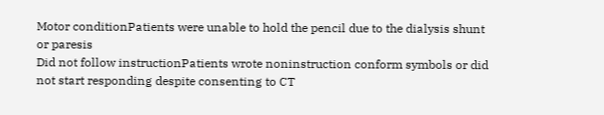Motor conditionPatients were unable to hold the pencil due to the dialysis shunt or paresis
Did not follow instructionPatients wrote noninstruction conform symbols or did not start responding despite consenting to CT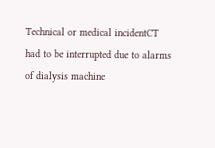Technical or medical incidentCT had to be interrupted due to alarms of dialysis machine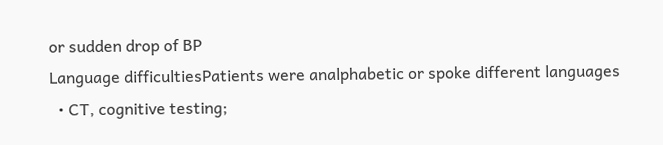or sudden drop of BP
Language difficultiesPatients were analphabetic or spoke different languages
  • CT, cognitive testing;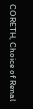CORETH, Choice of Renal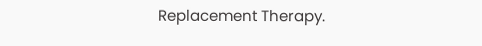Replacement Therapy.